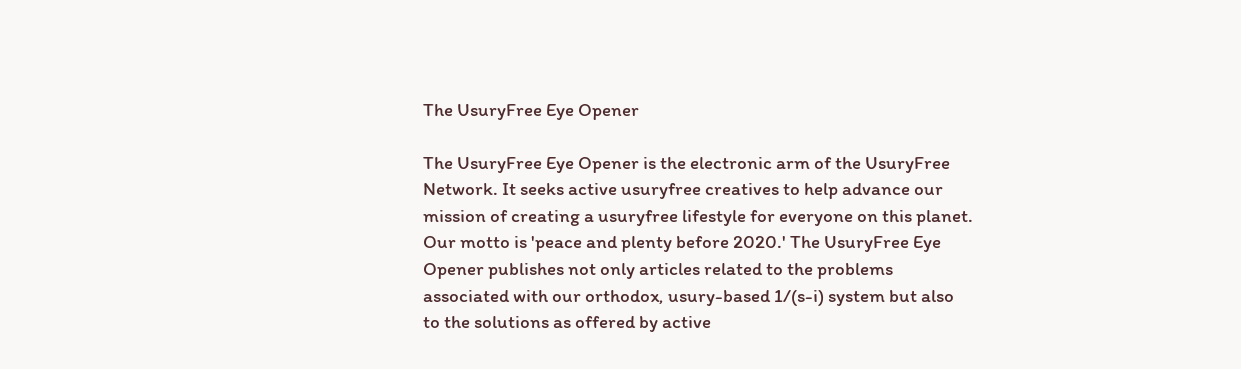The UsuryFree Eye Opener

The UsuryFree Eye Opener is the electronic arm of the UsuryFree Network. It seeks active usuryfree creatives to help advance our mission of creating a usuryfree lifestyle for everyone on this planet. Our motto is 'peace and plenty before 2020.' The UsuryFree Eye Opener publishes not only articles related to the problems associated with our orthodox, usury-based 1/(s-i) system but also to the solutions as offered by active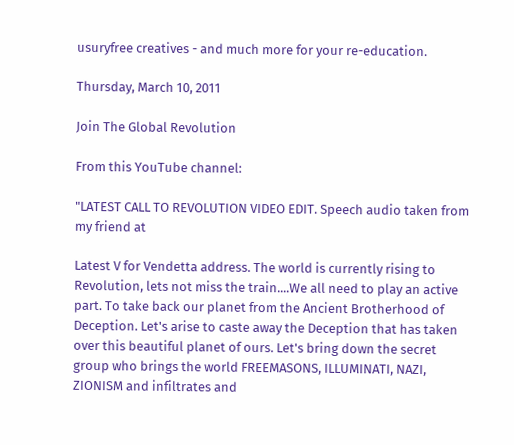usuryfree creatives - and much more for your re-education.

Thursday, March 10, 2011

Join The Global Revolution

From this YouTube channel:

"LATEST CALL TO REVOLUTION VIDEO EDIT. Speech audio taken from my friend at

Latest V for Vendetta address. The world is currently rising to Revolution, lets not miss the train....We all need to play an active part. To take back our planet from the Ancient Brotherhood of Deception. Let's arise to caste away the Deception that has taken over this beautiful planet of ours. Let's bring down the secret group who brings the world FREEMASONS, ILLUMINATI, NAZI, ZIONISM and infiltrates and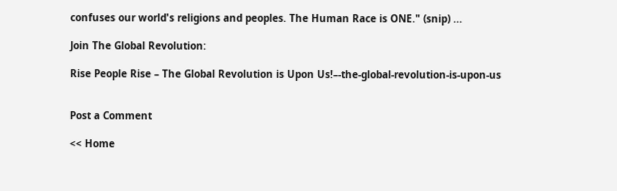confuses our world's religions and peoples. The Human Race is ONE." (snip) ...

Join The Global Revolution:

Rise People Rise – The Global Revolution is Upon Us!–-the-global-revolution-is-upon-us


Post a Comment

<< Home